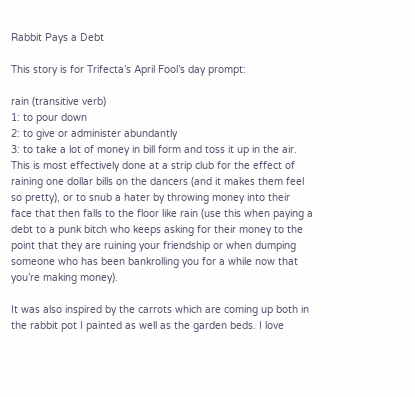Rabbit Pays a Debt

This story is for Trifecta’s April Fool’s day prompt:

rain (transitive verb)
1: to pour down
2: to give or administer abundantly
3: to take a lot of money in bill form and toss it up in the air. This is most effectively done at a strip club for the effect of raining one dollar bills on the dancers (and it makes them feel so pretty), or to snub a hater by throwing money into their face that then falls to the floor like rain (use this when paying a debt to a punk bitch who keeps asking for their money to the point that they are ruining your friendship or when dumping someone who has been bankrolling you for a while now that you’re making money).

It was also inspired by the carrots which are coming up both in the rabbit pot I painted as well as the garden beds. I love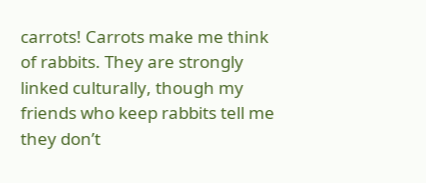carrots! Carrots make me think of rabbits. They are strongly linked culturally, though my friends who keep rabbits tell me they don’t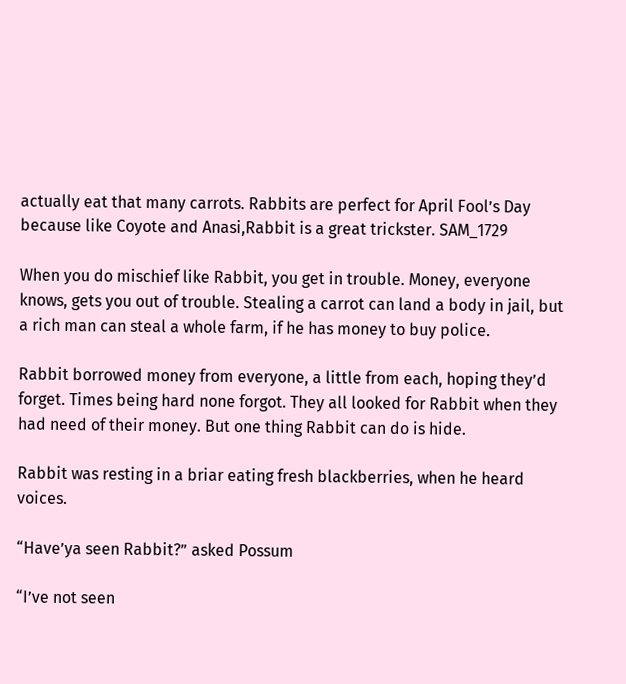actually eat that many carrots. Rabbits are perfect for April Fool’s Day because like Coyote and Anasi,Rabbit is a great trickster. SAM_1729

When you do mischief like Rabbit, you get in trouble. Money, everyone knows, gets you out of trouble. Stealing a carrot can land a body in jail, but a rich man can steal a whole farm, if he has money to buy police.

Rabbit borrowed money from everyone, a little from each, hoping they’d forget. Times being hard none forgot. They all looked for Rabbit when they had need of their money. But one thing Rabbit can do is hide.

Rabbit was resting in a briar eating fresh blackberries, when he heard voices.

“Have’ya seen Rabbit?” asked Possum

“I’ve not seen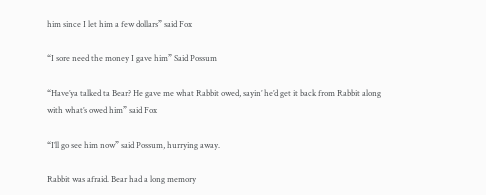him since I let him a few dollars” said Fox

“I sore need the money I gave him” Said Possum

“Have’ya talked ta Bear? He gave me what Rabbit owed, sayin’ he’d get it back from Rabbit along with what’s owed him” said Fox

“I’ll go see him now” said Possum, hurrying away.

Rabbit was afraid. Bear had a long memory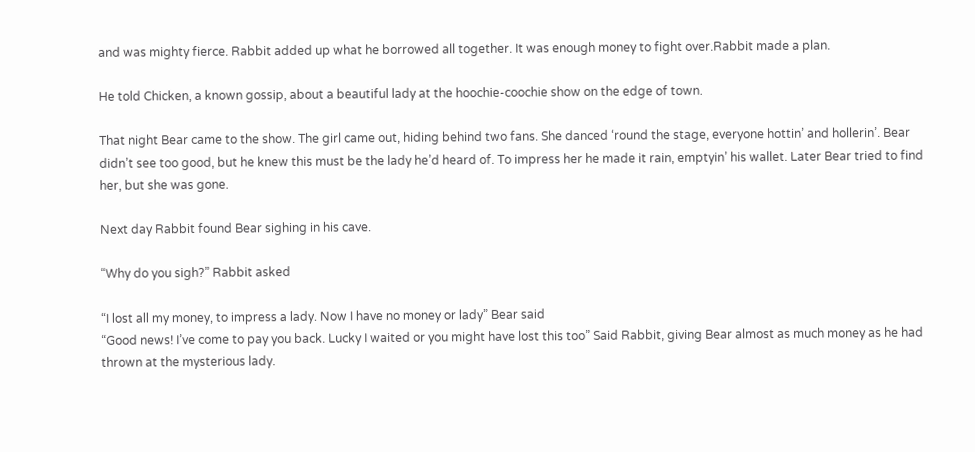and was mighty fierce. Rabbit added up what he borrowed all together. It was enough money to fight over.Rabbit made a plan.

He told Chicken, a known gossip, about a beautiful lady at the hoochie-coochie show on the edge of town.

That night Bear came to the show. The girl came out, hiding behind two fans. She danced ‘round the stage, everyone hottin’ and hollerin’. Bear didn’t see too good, but he knew this must be the lady he’d heard of. To impress her he made it rain, emptyin’ his wallet. Later Bear tried to find her, but she was gone.

Next day Rabbit found Bear sighing in his cave.

“Why do you sigh?” Rabbit asked

“I lost all my money, to impress a lady. Now I have no money or lady” Bear said
“Good news! I’ve come to pay you back. Lucky I waited or you might have lost this too” Said Rabbit, giving Bear almost as much money as he had thrown at the mysterious lady.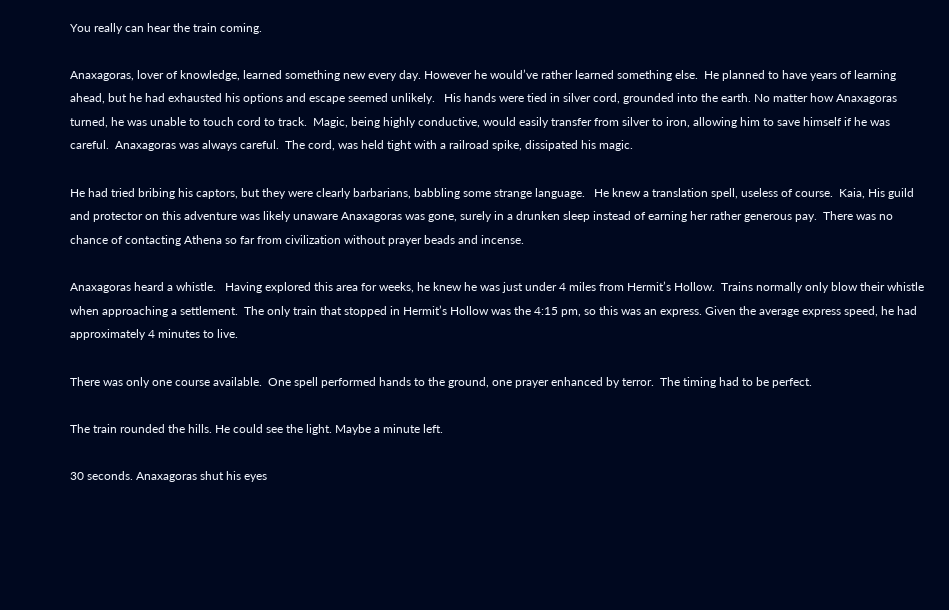You really can hear the train coming.

Anaxagoras, lover of knowledge, learned something new every day. However he would’ve rather learned something else.  He planned to have years of learning ahead, but he had exhausted his options and escape seemed unlikely.   His hands were tied in silver cord, grounded into the earth. No matter how Anaxagoras turned, he was unable to touch cord to track.  Magic, being highly conductive, would easily transfer from silver to iron, allowing him to save himself if he was careful.  Anaxagoras was always careful.  The cord, was held tight with a railroad spike, dissipated his magic.

He had tried bribing his captors, but they were clearly barbarians, babbling some strange language.   He knew a translation spell, useless of course.  Kaia, His guild and protector on this adventure was likely unaware Anaxagoras was gone, surely in a drunken sleep instead of earning her rather generous pay.  There was no chance of contacting Athena so far from civilization without prayer beads and incense.

Anaxagoras heard a whistle.   Having explored this area for weeks, he knew he was just under 4 miles from Hermit’s Hollow.  Trains normally only blow their whistle when approaching a settlement.  The only train that stopped in Hermit’s Hollow was the 4:15 pm, so this was an express. Given the average express speed, he had approximately 4 minutes to live.

There was only one course available.  One spell performed hands to the ground, one prayer enhanced by terror.  The timing had to be perfect.

The train rounded the hills. He could see the light. Maybe a minute left.

30 seconds. Anaxagoras shut his eyes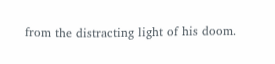from the distracting light of his doom.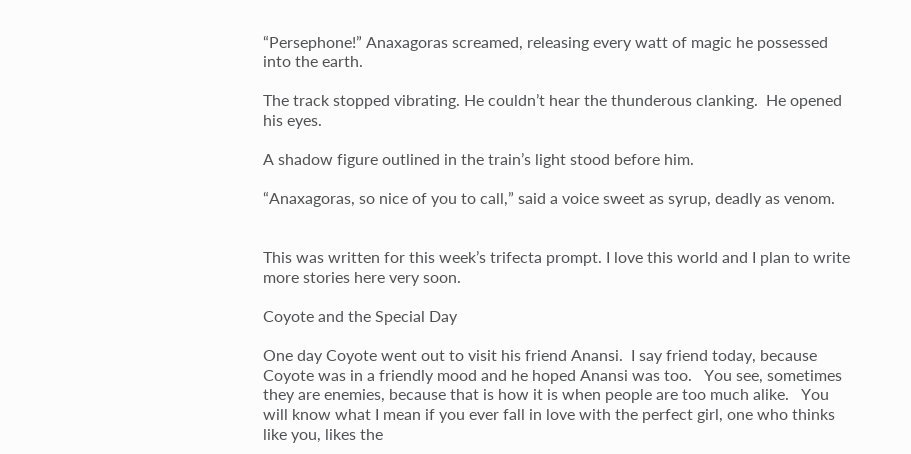“Persephone!” Anaxagoras screamed, releasing every watt of magic he possessed into the earth.

The track stopped vibrating. He couldn’t hear the thunderous clanking.  He opened his eyes.

A shadow figure outlined in the train’s light stood before him.

“Anaxagoras, so nice of you to call,” said a voice sweet as syrup, deadly as venom.


This was written for this week’s trifecta prompt. I love this world and I plan to write more stories here very soon.

Coyote and the Special Day

One day Coyote went out to visit his friend Anansi.  I say friend today, because Coyote was in a friendly mood and he hoped Anansi was too.   You see, sometimes they are enemies, because that is how it is when people are too much alike.   You will know what I mean if you ever fall in love with the perfect girl, one who thinks like you, likes the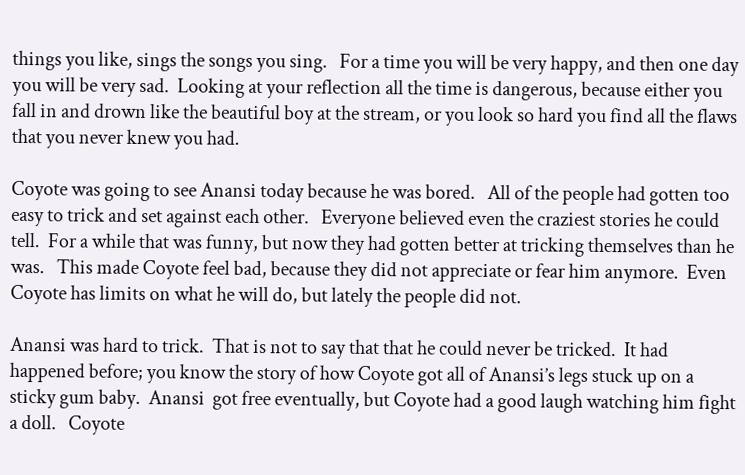things you like, sings the songs you sing.   For a time you will be very happy, and then one day you will be very sad.  Looking at your reflection all the time is dangerous, because either you fall in and drown like the beautiful boy at the stream, or you look so hard you find all the flaws that you never knew you had.

Coyote was going to see Anansi today because he was bored.   All of the people had gotten too easy to trick and set against each other.   Everyone believed even the craziest stories he could tell.  For a while that was funny, but now they had gotten better at tricking themselves than he was.   This made Coyote feel bad, because they did not appreciate or fear him anymore.  Even Coyote has limits on what he will do, but lately the people did not.

Anansi was hard to trick.  That is not to say that that he could never be tricked.  It had happened before; you know the story of how Coyote got all of Anansi’s legs stuck up on a sticky gum baby.  Anansi  got free eventually, but Coyote had a good laugh watching him fight a doll.   Coyote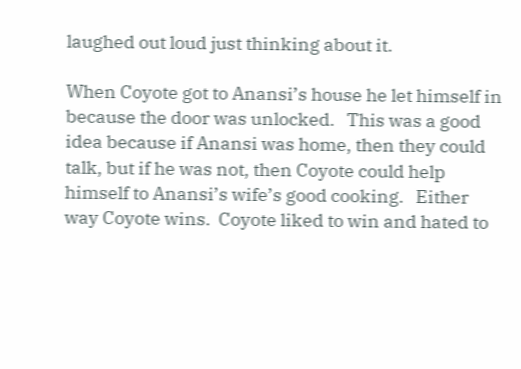laughed out loud just thinking about it.

When Coyote got to Anansi’s house he let himself in because the door was unlocked.   This was a good idea because if Anansi was home, then they could talk, but if he was not, then Coyote could help himself to Anansi’s wife’s good cooking.   Either way Coyote wins.  Coyote liked to win and hated to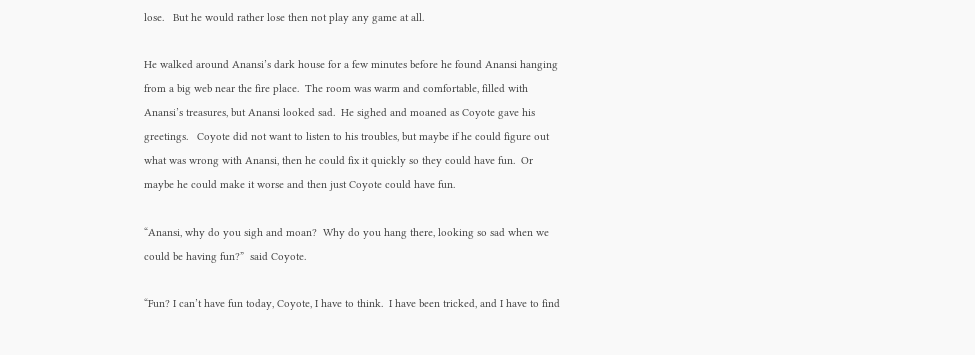lose.   But he would rather lose then not play any game at all.

He walked around Anansi’s dark house for a few minutes before he found Anansi hanging from a big web near the fire place.  The room was warm and comfortable, filled with Anansi’s treasures, but Anansi looked sad.  He sighed and moaned as Coyote gave his greetings.   Coyote did not want to listen to his troubles, but maybe if he could figure out what was wrong with Anansi, then he could fix it quickly so they could have fun.  Or maybe he could make it worse and then just Coyote could have fun.

“Anansi, why do you sigh and moan?  Why do you hang there, looking so sad when we could be having fun?”  said Coyote.

“Fun? I can’t have fun today, Coyote, I have to think.  I have been tricked, and I have to find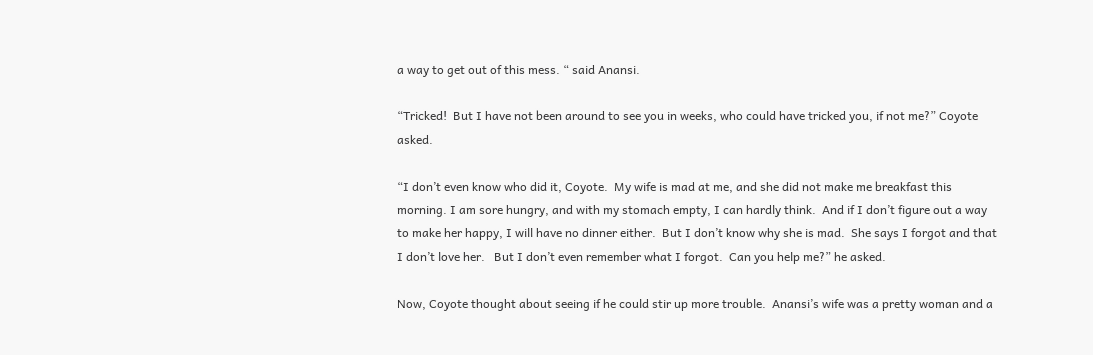a way to get out of this mess. “ said Anansi.

“Tricked!  But I have not been around to see you in weeks, who could have tricked you, if not me?” Coyote asked.

“I don’t even know who did it, Coyote.  My wife is mad at me, and she did not make me breakfast this morning. I am sore hungry, and with my stomach empty, I can hardly think.  And if I don’t figure out a way to make her happy, I will have no dinner either.  But I don’t know why she is mad.  She says I forgot and that I don’t love her.   But I don’t even remember what I forgot.  Can you help me?” he asked.

Now, Coyote thought about seeing if he could stir up more trouble.  Anansi’s wife was a pretty woman and a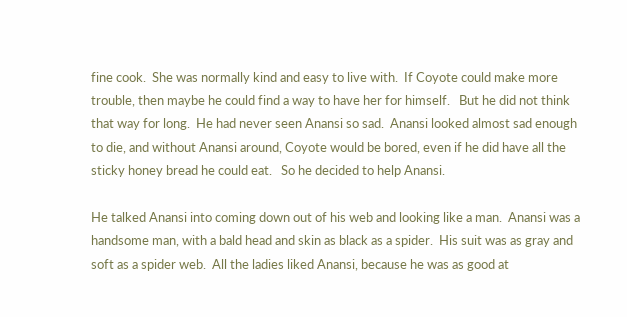fine cook.  She was normally kind and easy to live with.  If Coyote could make more trouble, then maybe he could find a way to have her for himself.   But he did not think that way for long.  He had never seen Anansi so sad.  Anansi looked almost sad enough to die, and without Anansi around, Coyote would be bored, even if he did have all the sticky honey bread he could eat.   So he decided to help Anansi.

He talked Anansi into coming down out of his web and looking like a man.  Anansi was a handsome man, with a bald head and skin as black as a spider.  His suit was as gray and soft as a spider web.  All the ladies liked Anansi, because he was as good at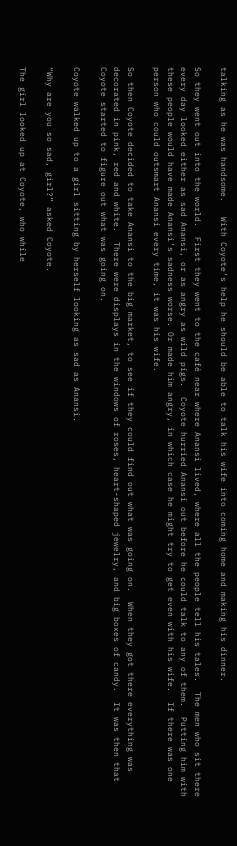talking as he was handsome.   With Coyote’s help he should be able to talk his wife into coming home and making his dinner.

So they went out into the world.  First they went to the café near where Anansi lived, where all the people tell his tales.  The men who sit there every day looked either as sad Anansi, or as angry as wild pigs.  Coyote hurried Anansi out before he could talk to any of them.  Putting him with these people would have made Anansi’s sadness worse. Or made him angry, in which case he might try to get even with his wife.  If there was one person who could outsmart Anansi every time, it was his wife.

So then Coyote decided to take Anansi to the big market, to see if they could find out what was going on.  When they got there everything was decorated in pink, red and white.  There were displays in the windows of roses, heart-shaped jewelry, and big boxes of candy.  It was then that Coyote started to figure out what was going on.

Coyote walked up to a girl sitting by herself looking as sad as Anansi.

“Why are you so sad, girl?” asked Coyote.

The girl looked up at Coyote, who while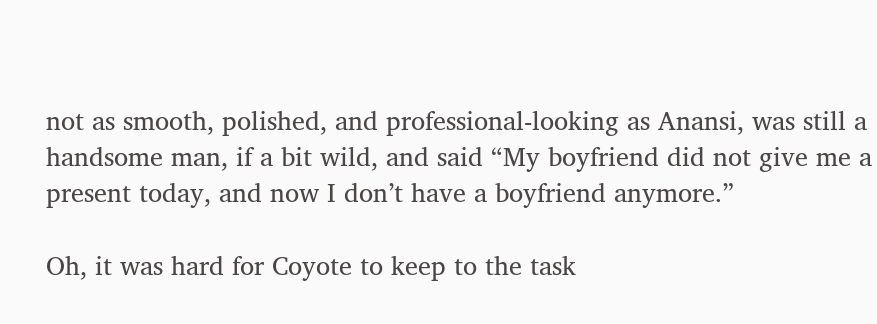not as smooth, polished, and professional-looking as Anansi, was still a handsome man, if a bit wild, and said “My boyfriend did not give me a present today, and now I don’t have a boyfriend anymore.”

Oh, it was hard for Coyote to keep to the task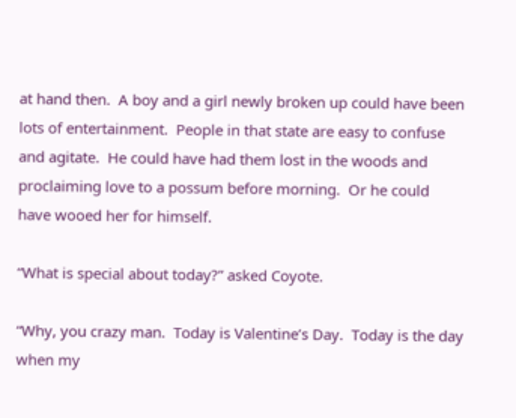at hand then.  A boy and a girl newly broken up could have been lots of entertainment.  People in that state are easy to confuse and agitate.  He could have had them lost in the woods and proclaiming love to a possum before morning.  Or he could have wooed her for himself.

“What is special about today?” asked Coyote.

“Why, you crazy man.  Today is Valentine’s Day.  Today is the day when my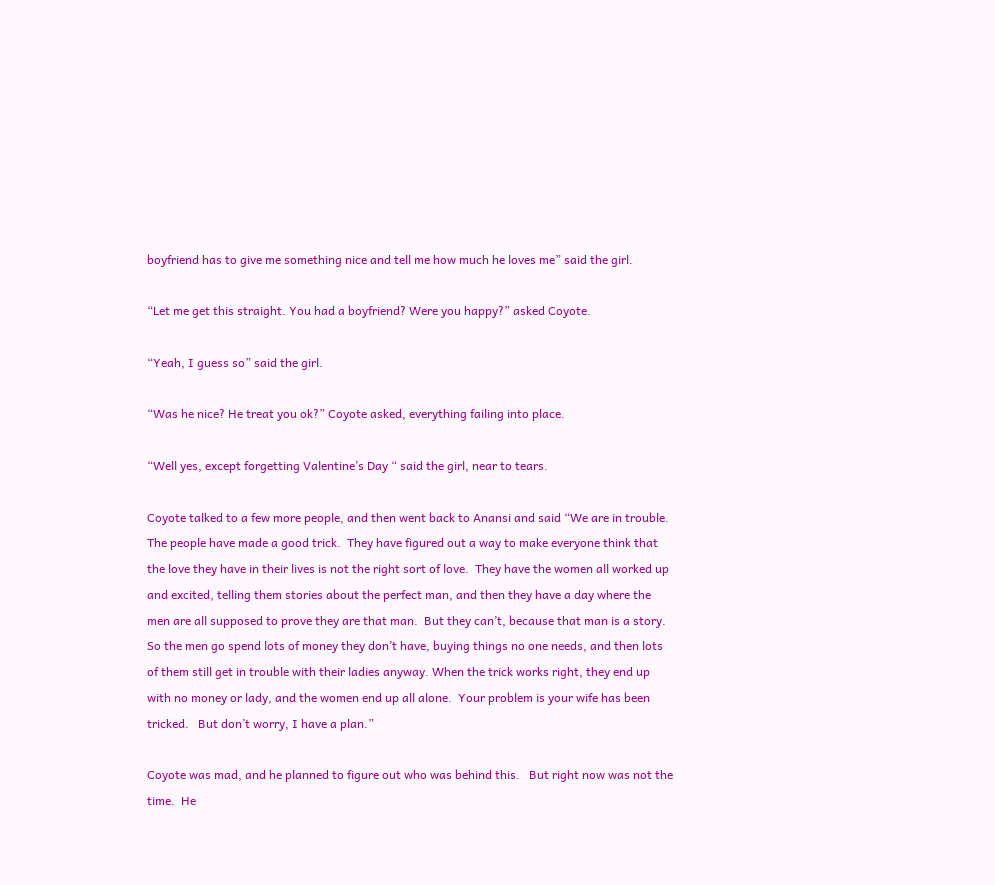boyfriend has to give me something nice and tell me how much he loves me” said the girl.

“Let me get this straight. You had a boyfriend? Were you happy?” asked Coyote.

“Yeah, I guess so” said the girl.

“Was he nice? He treat you ok?” Coyote asked, everything failing into place.

“Well yes, except forgetting Valentine’s Day “ said the girl, near to tears.

Coyote talked to a few more people, and then went back to Anansi and said “We are in trouble. The people have made a good trick.  They have figured out a way to make everyone think that the love they have in their lives is not the right sort of love.  They have the women all worked up and excited, telling them stories about the perfect man, and then they have a day where the men are all supposed to prove they are that man.  But they can’t, because that man is a story.  So the men go spend lots of money they don’t have, buying things no one needs, and then lots of them still get in trouble with their ladies anyway. When the trick works right, they end up with no money or lady, and the women end up all alone.  Your problem is your wife has been tricked.   But don’t worry, I have a plan.”

Coyote was mad, and he planned to figure out who was behind this.   But right now was not the time.  He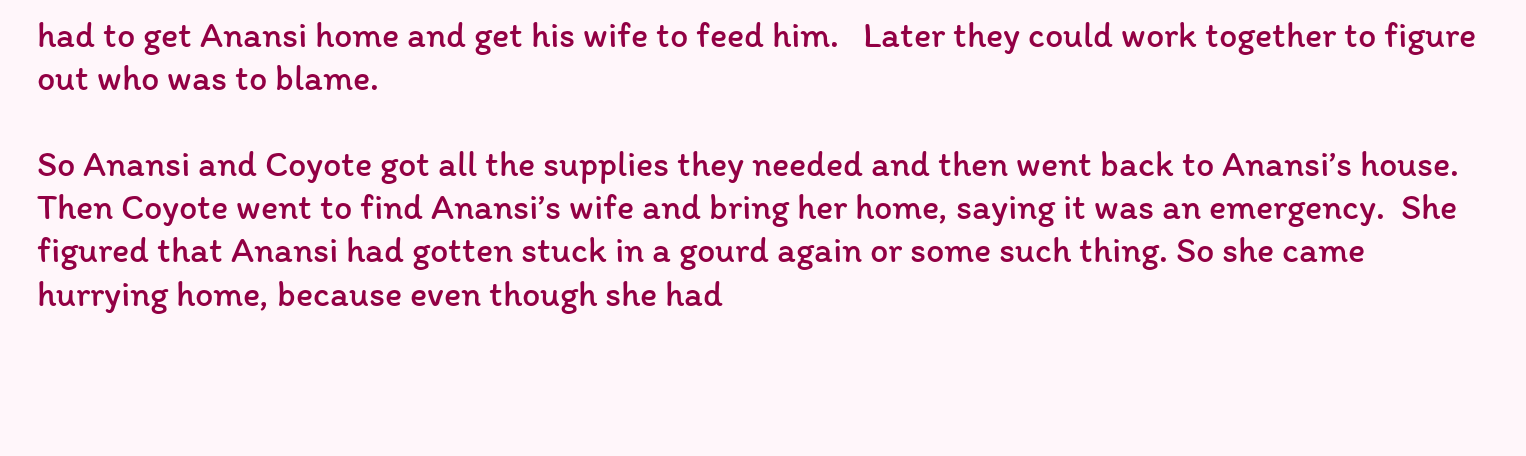had to get Anansi home and get his wife to feed him.   Later they could work together to figure out who was to blame.

So Anansi and Coyote got all the supplies they needed and then went back to Anansi’s house.   Then Coyote went to find Anansi’s wife and bring her home, saying it was an emergency.  She figured that Anansi had gotten stuck in a gourd again or some such thing. So she came hurrying home, because even though she had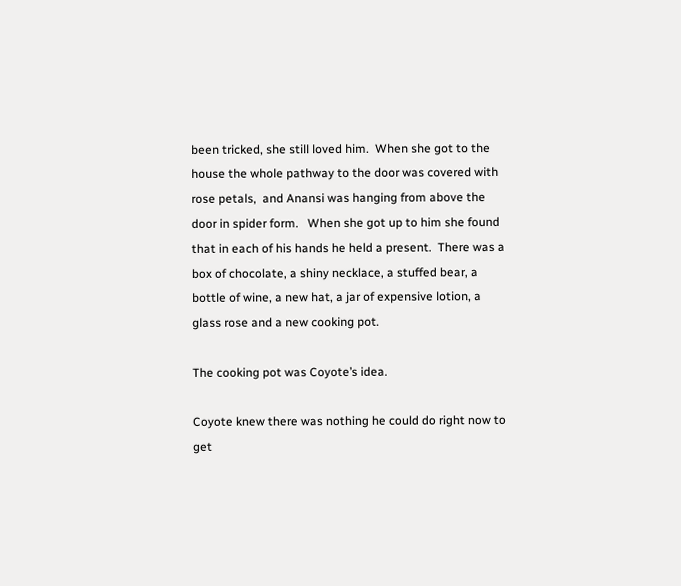been tricked, she still loved him.  When she got to the house the whole pathway to the door was covered with rose petals,  and Anansi was hanging from above the door in spider form.   When she got up to him she found that in each of his hands he held a present.  There was a box of chocolate, a shiny necklace, a stuffed bear, a bottle of wine, a new hat, a jar of expensive lotion, a glass rose and a new cooking pot.

The cooking pot was Coyote’s idea.

Coyote knew there was nothing he could do right now to get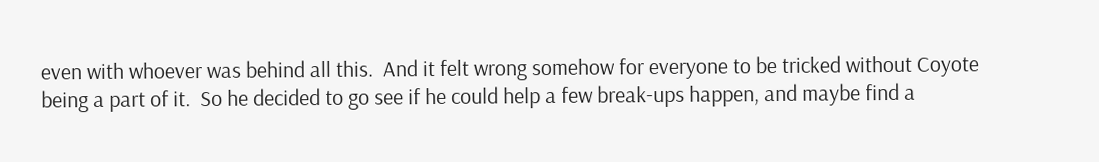even with whoever was behind all this.  And it felt wrong somehow for everyone to be tricked without Coyote being a part of it.  So he decided to go see if he could help a few break-ups happen, and maybe find a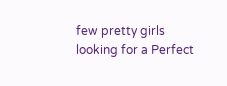few pretty girls looking for a Perfect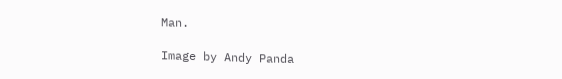Man.

Image by Andy Panda